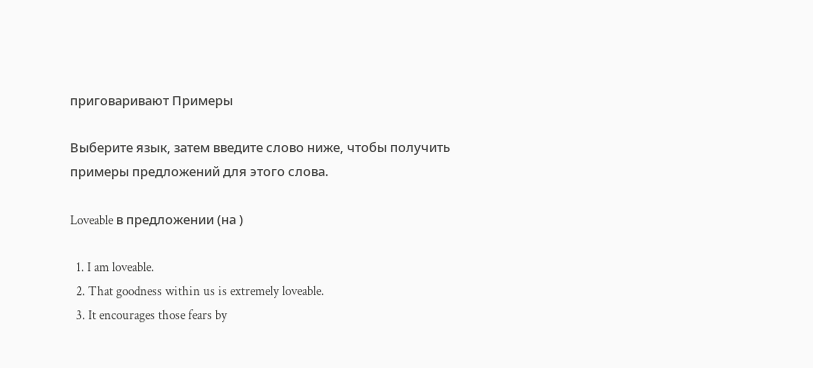приговаривают Примеры

Выберите язык, затем введите слово ниже, чтобы получить примеры предложений для этого слова.

Loveable в предложении (на )

  1. I am loveable.
  2. That goodness within us is extremely loveable.
  3. It encourages those fears by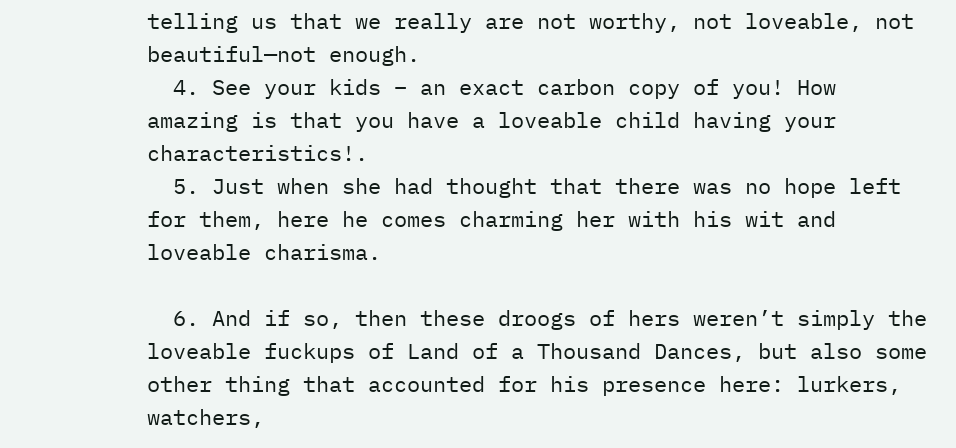telling us that we really are not worthy, not loveable, not beautiful—not enough.
  4. See your kids – an exact carbon copy of you! How amazing is that you have a loveable child having your characteristics!.
  5. Just when she had thought that there was no hope left for them, here he comes charming her with his wit and loveable charisma.

  6. And if so, then these droogs of hers weren’t simply the loveable fuckups of Land of a Thousand Dances, but also some other thing that accounted for his presence here: lurkers, watchers,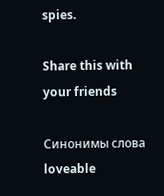spies.

Share this with your friends

Синонимы слова loveable